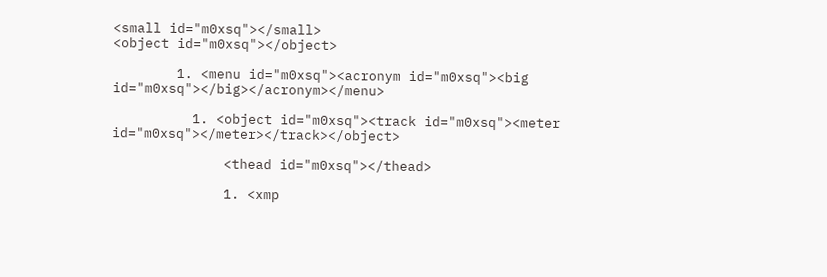<small id="m0xsq"></small>
<object id="m0xsq"></object>

        1. <menu id="m0xsq"><acronym id="m0xsq"><big id="m0xsq"></big></acronym></menu>

          1. <object id="m0xsq"><track id="m0xsq"><meter id="m0xsq"></meter></track></object>

              <thead id="m0xsq"></thead>

              1. <xmp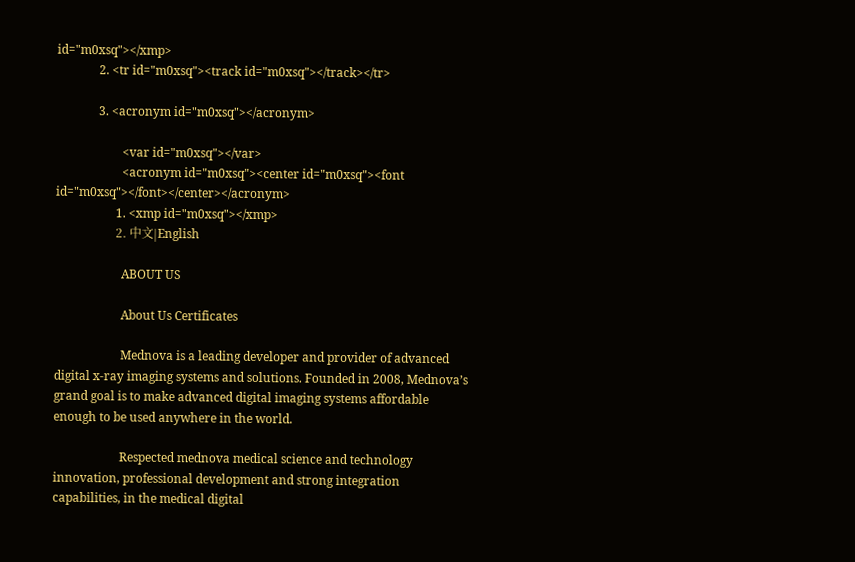id="m0xsq"></xmp>
              2. <tr id="m0xsq"><track id="m0xsq"></track></tr>

              3. <acronym id="m0xsq"></acronym>

                      <var id="m0xsq"></var>
                      <acronym id="m0xsq"><center id="m0xsq"><font id="m0xsq"></font></center></acronym>
                    1. <xmp id="m0xsq"></xmp>
                    2. 中文|English

                      ABOUT US

                      About Us Certificates

                      Mednova is a leading developer and provider of advanced digital x-ray imaging systems and solutions. Founded in 2008, Mednova’s grand goal is to make advanced digital imaging systems affordable enough to be used anywhere in the world.

                      Respected mednova medical science and technology innovation, professional development and strong integration capabilities, in the medical digital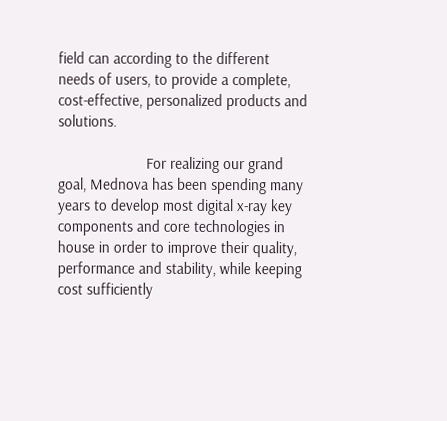field can according to the different needs of users, to provide a complete, cost-effective, personalized products and solutions.

                      For realizing our grand goal, Mednova has been spending many years to develop most digital x-ray key components and core technologies in house in order to improve their quality, performance and stability, while keeping cost sufficiently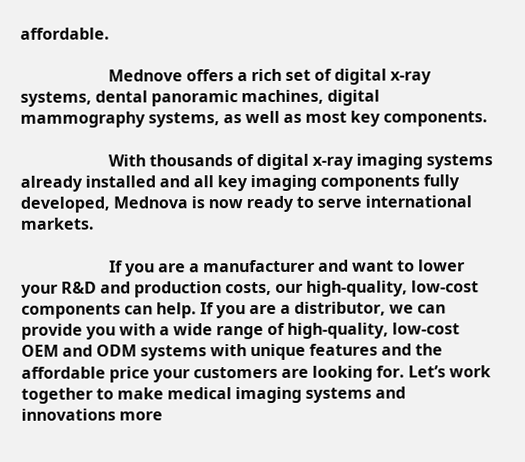affordable.

                      Mednove offers a rich set of digital x-ray systems, dental panoramic machines, digital mammography systems, as well as most key components.

                      With thousands of digital x-ray imaging systems already installed and all key imaging components fully developed, Mednova is now ready to serve international markets.

                      If you are a manufacturer and want to lower your R&D and production costs, our high-quality, low-cost components can help. If you are a distributor, we can provide you with a wide range of high-quality, low-cost OEM and ODM systems with unique features and the affordable price your customers are looking for. Let’s work together to make medical imaging systems and innovations more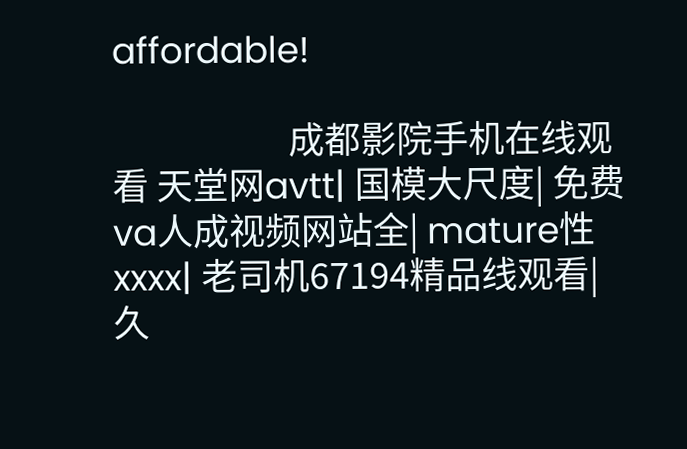affordable!

                      成都影院手机在线观看 天堂网avtt| 国模大尺度| 免费va人成视频网站全| mature性xxxx| 老司机67194精品线观看| 久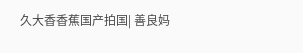久大香香蕉国产拍国| 善良妈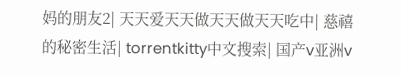妈的朋友2| 天天爱天天做天天做天天吃中| 慈禧的秘密生活| torrentkitty中文搜索| 国产v亚洲v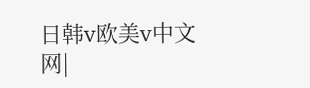日韩v欧美v中文网|